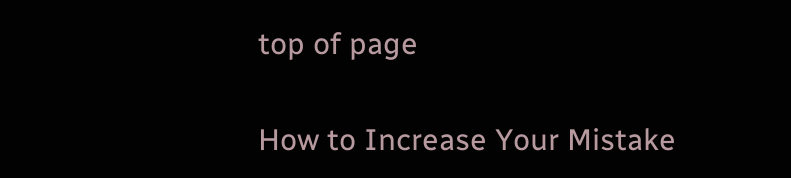top of page

How to Increase Your Mistake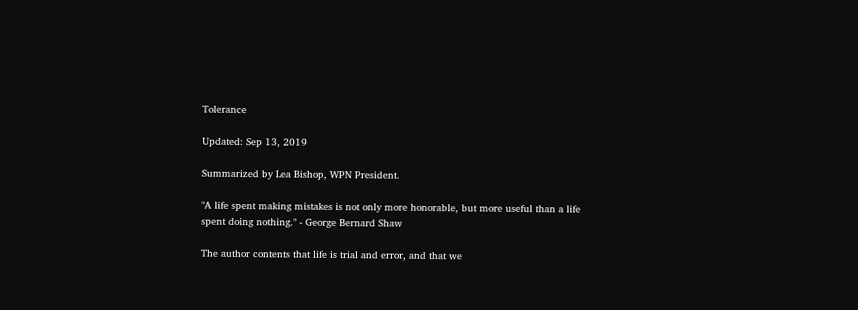Tolerance

Updated: Sep 13, 2019

Summarized by Lea Bishop, WPN President.

"A life spent making mistakes is not only more honorable, but more useful than a life spent doing nothing." - George Bernard Shaw

The author contents that life is trial and error, and that we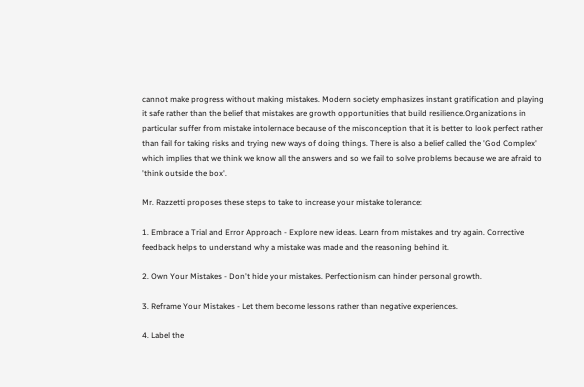cannot make progress without making mistakes. Modern society emphasizes instant gratification and playing it safe rather than the belief that mistakes are growth opportunities that build resilience.Organizations in particular suffer from mistake intolernace because of the misconception that it is better to look perfect rather than fail for taking risks and trying new ways of doing things. There is also a belief called the 'God Complex' which implies that we think we know all the answers and so we fail to solve problems because we are afraid to 'think outside the box'.

Mr. Razzetti proposes these steps to take to increase your mistake tolerance:

1. Embrace a Trial and Error Approach - Explore new ideas. Learn from mistakes and try again. Corrective feedback helps to understand why a mistake was made and the reasoning behind it.

2. Own Your Mistakes - Don't hide your mistakes. Perfectionism can hinder personal growth.

3. Reframe Your Mistakes - Let them become lessons rather than negative experiences.

4. Label the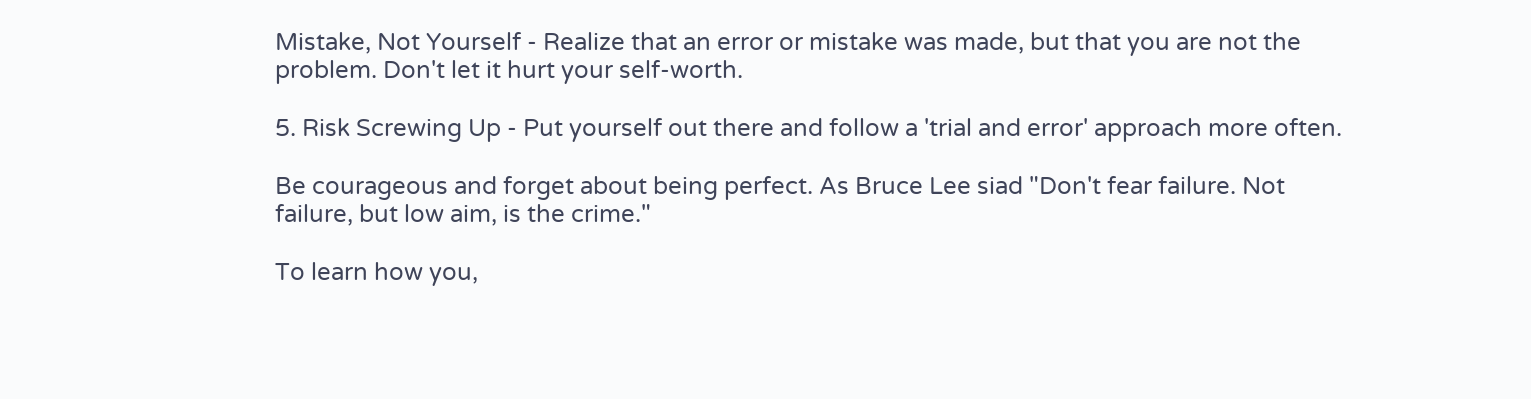Mistake, Not Yourself - Realize that an error or mistake was made, but that you are not the problem. Don't let it hurt your self-worth.

5. Risk Screwing Up - Put yourself out there and follow a 'trial and error' approach more often.

Be courageous and forget about being perfect. As Bruce Lee siad "Don't fear failure. Not failure, but low aim, is the crime."

To learn how you,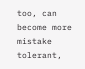too, can become more mistake tolerant,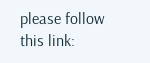please follow this link: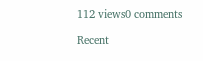112 views0 comments

Recent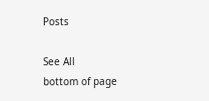Posts

See All
bottom of page